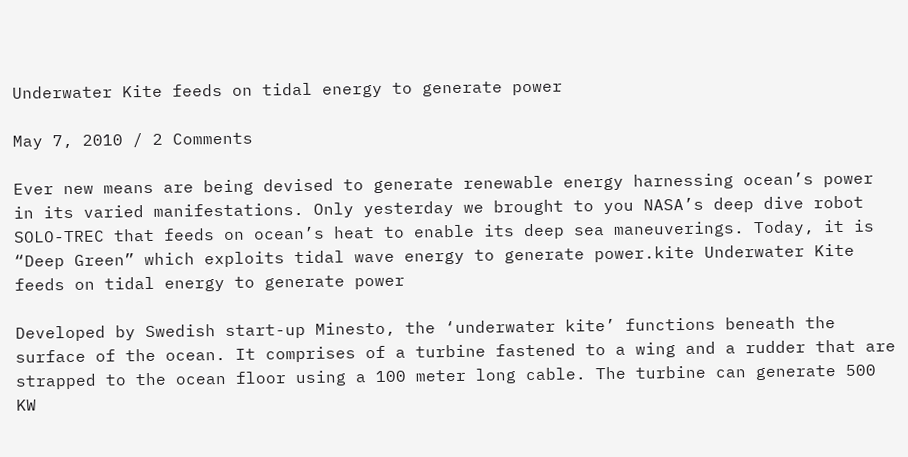Underwater Kite feeds on tidal energy to generate power

May 7, 2010 / 2 Comments

Ever new means are being devised to generate renewable energy harnessing ocean’s power in its varied manifestations. Only yesterday we brought to you NASA’s deep dive robot SOLO-TREC that feeds on ocean’s heat to enable its deep sea maneuverings. Today, it is “Deep Green” which exploits tidal wave energy to generate power.kite Underwater Kite feeds on tidal energy to generate power

Developed by Swedish start-up Minesto, the ‘underwater kite’ functions beneath the surface of the ocean. It comprises of a turbine fastened to a wing and a rudder that are strapped to the ocean floor using a 100 meter long cable. The turbine can generate 500 KW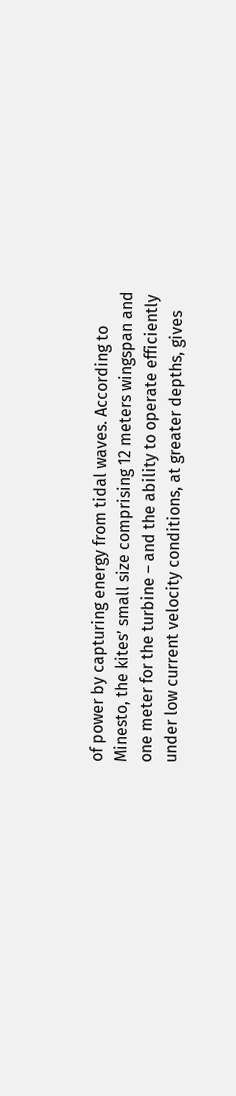of power by capturing energy from tidal waves. According to Minesto, the kites’ small size comprising 12 meters wingspan and one meter for the turbine – and the ability to operate efficiently under low current velocity conditions, at greater depths, gives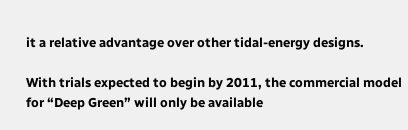it a relative advantage over other tidal-energy designs.

With trials expected to begin by 2011, the commercial model for “Deep Green” will only be available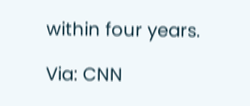within four years.

Via: CNN